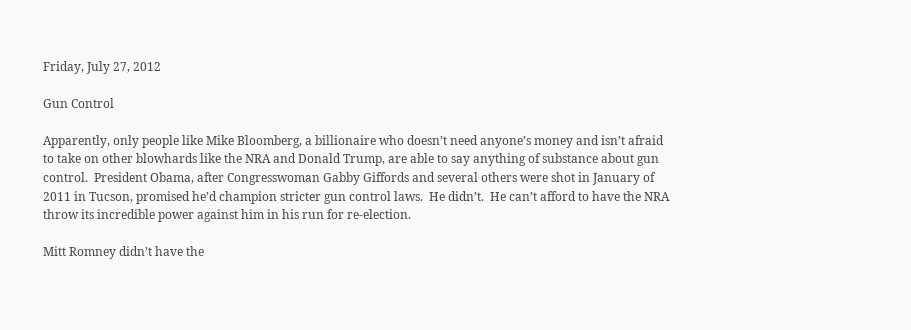Friday, July 27, 2012

Gun Control

Apparently, only people like Mike Bloomberg, a billionaire who doesn’t need anyone’s money and isn’t afraid to take on other blowhards like the NRA and Donald Trump, are able to say anything of substance about gun control.  President Obama, after Congresswoman Gabby Giffords and several others were shot in January of 2011 in Tucson, promised he’d champion stricter gun control laws.  He didn’t.  He can’t afford to have the NRA throw its incredible power against him in his run for re-election.

Mitt Romney didn’t have the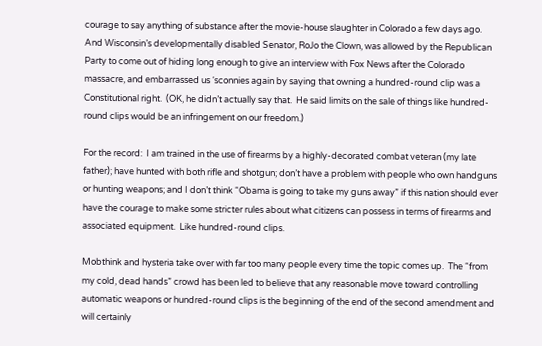courage to say anything of substance after the movie-house slaughter in Colorado a few days ago.  And Wisconsin’s developmentally disabled Senator, RoJo the Clown, was allowed by the Republican Party to come out of hiding long enough to give an interview with Fox News after the Colorado massacre, and embarrassed us ‘sconnies again by saying that owning a hundred-round clip was a Constitutional right.  (OK, he didn’t actually say that.  He said limits on the sale of things like hundred-round clips would be an infringement on our freedom.)

For the record:  I am trained in the use of firearms by a highly-decorated combat veteran (my late father); have hunted with both rifle and shotgun; don’t have a problem with people who own handguns or hunting weapons; and I don’t think “Obama is going to take my guns away” if this nation should ever have the courage to make some stricter rules about what citizens can possess in terms of firearms and associated equipment.  Like hundred-round clips.

Mobthink and hysteria take over with far too many people every time the topic comes up.  The “from my cold, dead hands” crowd has been led to believe that any reasonable move toward controlling automatic weapons or hundred-round clips is the beginning of the end of the second amendment and will certainly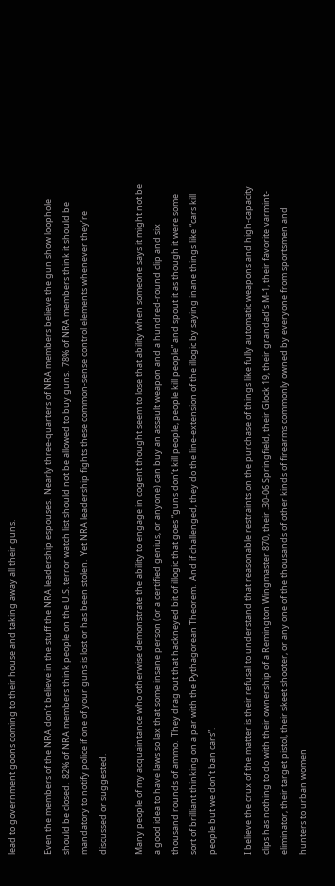lead to government goons coming to their house and taking away all their guns.

Even the members of the NRA don’t believe in the stuff the NRA leadership espouses.  Nearly three-quarters of NRA members believe the gun show loophole should be closed.  82% of NRA members think people on the U.S. terror watch list should not be allowed to buy guns.  78% of NRA members think it should be mandatory to notify police if one of your guns is lost or has been stolen.  Yet NRA leadership fights these common-sense control elements whenever they’re discussed or suggested.

Many people of my acquaintance who otherwise demonstrate the ability to engage in cogent thought seem to lose that ability when someone says it might not be a good idea to have laws so lax that some insane person (or a certified genius, or anyone) can buy an assault weapon and a hundred-round clip and six thousand rounds of ammo.  They drag out that hackneyed bit of illogic that goes “guns don’t kill people, people kill people” and spout it as though it were some sort of brilliant thinking on a par with the Pythagorean Theorem.  And if challenged, they do the line-extension of the illogic by saying inane things like “cars kill people but we don’t ban cars”.

I believe the crux of the matter is their refusal to understand that reasonable restraints on the purchase of things like fully automatic weapons and high-capacity clips has nothing to do with their ownership of a Remington Wingmaster 870, their .30-06 Springfield, their Glock 19, their grandad’s M-1, their favorite varmint-eliminator, their target pistol, their skeet shooter, or any one of the thousands of other kinds of firearms commonly owned by everyone from sportsmen and hunters to urban women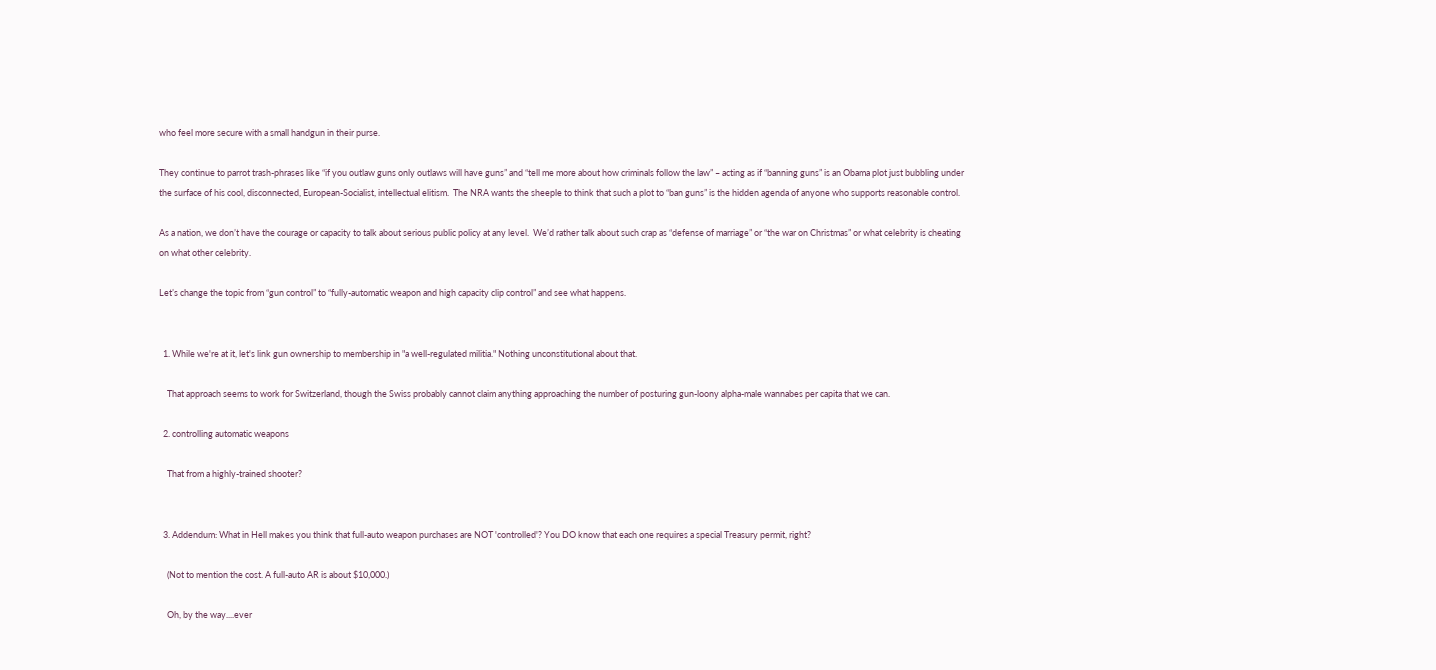who feel more secure with a small handgun in their purse.

They continue to parrot trash-phrases like “if you outlaw guns only outlaws will have guns” and “tell me more about how criminals follow the law” – acting as if “banning guns” is an Obama plot just bubbling under the surface of his cool, disconnected, European-Socialist, intellectual elitism.  The NRA wants the sheeple to think that such a plot to “ban guns” is the hidden agenda of anyone who supports reasonable control.

As a nation, we don’t have the courage or capacity to talk about serious public policy at any level.  We’d rather talk about such crap as “defense of marriage” or “the war on Christmas” or what celebrity is cheating on what other celebrity.

Let’s change the topic from “gun control” to “fully-automatic weapon and high capacity clip control” and see what happens.


  1. While we're at it, let's link gun ownership to membership in "a well-regulated militia." Nothing unconstitutional about that.

    That approach seems to work for Switzerland, though the Swiss probably cannot claim anything approaching the number of posturing gun-loony alpha-male wannabes per capita that we can.

  2. controlling automatic weapons

    That from a highly-trained shooter?


  3. Addendum: What in Hell makes you think that full-auto weapon purchases are NOT 'controlled'? You DO know that each one requires a special Treasury permit, right?

    (Not to mention the cost. A full-auto AR is about $10,000.)

    Oh, by the way....ever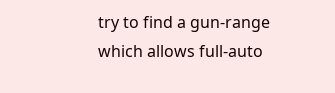try to find a gun-range which allows full-auto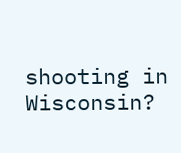shooting in Wisconsin?